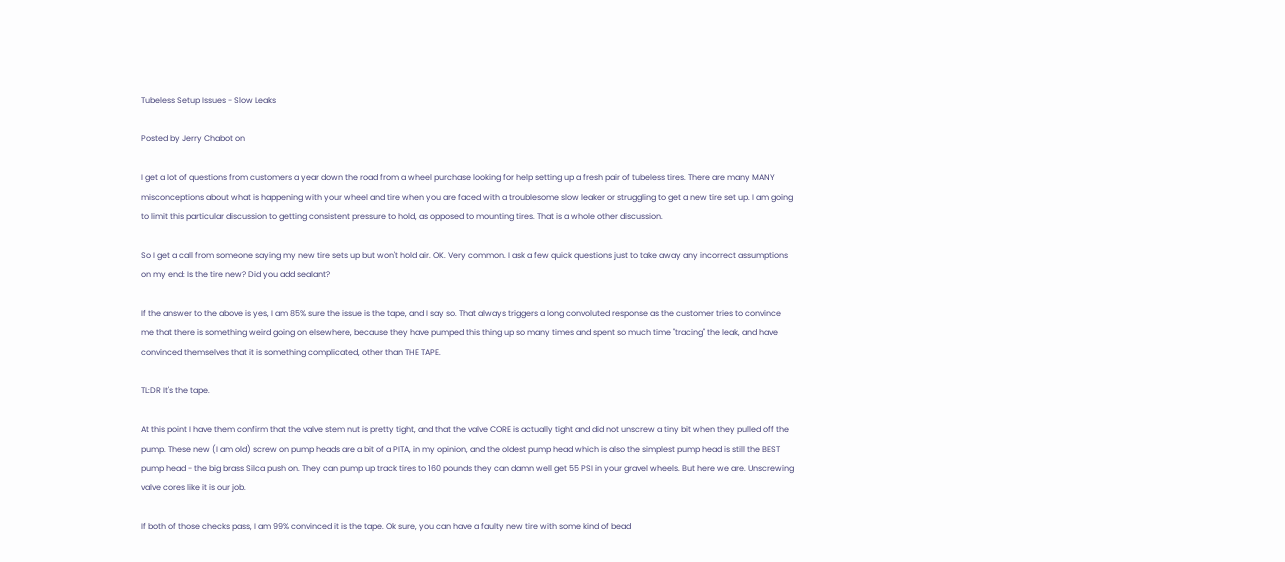Tubeless Setup Issues - Slow Leaks

Posted by Jerry Chabot on

I get a lot of questions from customers a year down the road from a wheel purchase looking for help setting up a fresh pair of tubeless tires. There are many MANY misconceptions about what is happening with your wheel and tire when you are faced with a troublesome slow leaker or struggling to get a new tire set up. I am going to limit this particular discussion to getting consistent pressure to hold, as opposed to mounting tires. That is a whole other discussion.

So I get a call from someone saying my new tire sets up but won't hold air. OK. Very common. I ask a few quick questions just to take away any incorrect assumptions on my end: Is the tire new? Did you add sealant?

If the answer to the above is yes, I am 85% sure the issue is the tape, and I say so. That always triggers a long convoluted response as the customer tries to convince me that there is something weird going on elsewhere, because they have pumped this thing up so many times and spent so much time "tracing" the leak, and have convinced themselves that it is something complicated, other than THE TAPE.

TL:DR It's the tape.

At this point I have them confirm that the valve stem nut is pretty tight, and that the valve CORE is actually tight and did not unscrew a tiny bit when they pulled off the pump. These new (I am old) screw on pump heads are a bit of a PITA, in my opinion, and the oldest pump head which is also the simplest pump head is still the BEST pump head - the big brass Silca push on. They can pump up track tires to 160 pounds they can damn well get 55 PSI in your gravel wheels. But here we are. Unscrewing valve cores like it is our job.

If both of those checks pass, I am 99% convinced it is the tape. Ok sure, you can have a faulty new tire with some kind of bead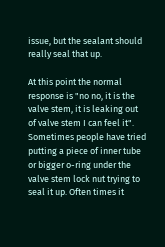issue, but the sealant should really seal that up.

At this point the normal response is "no no, it is the valve stem, it is leaking out of valve stem I can feel it". Sometimes people have tried putting a piece of inner tube or bigger o-ring under the valve stem lock nut trying to seal it up. Often times it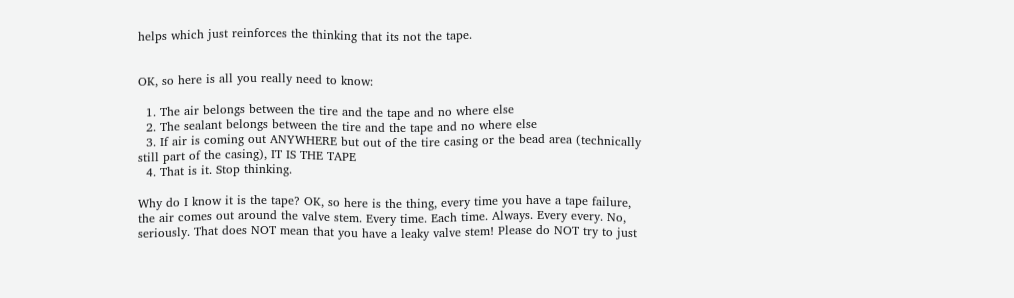helps which just reinforces the thinking that its not the tape.


OK, so here is all you really need to know:

  1. The air belongs between the tire and the tape and no where else
  2. The sealant belongs between the tire and the tape and no where else
  3. If air is coming out ANYWHERE but out of the tire casing or the bead area (technically still part of the casing), IT IS THE TAPE
  4. That is it. Stop thinking.

Why do I know it is the tape? OK, so here is the thing, every time you have a tape failure, the air comes out around the valve stem. Every time. Each time. Always. Every every. No, seriously. That does NOT mean that you have a leaky valve stem! Please do NOT try to just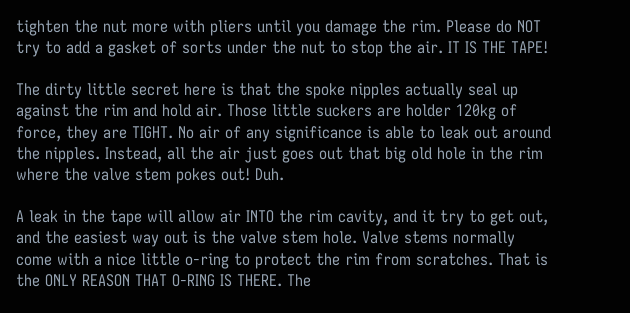tighten the nut more with pliers until you damage the rim. Please do NOT try to add a gasket of sorts under the nut to stop the air. IT IS THE TAPE!

The dirty little secret here is that the spoke nipples actually seal up against the rim and hold air. Those little suckers are holder 120kg of force, they are TIGHT. No air of any significance is able to leak out around the nipples. Instead, all the air just goes out that big old hole in the rim where the valve stem pokes out! Duh.

A leak in the tape will allow air INTO the rim cavity, and it try to get out, and the easiest way out is the valve stem hole. Valve stems normally come with a nice little o-ring to protect the rim from scratches. That is the ONLY REASON THAT O-RING IS THERE. The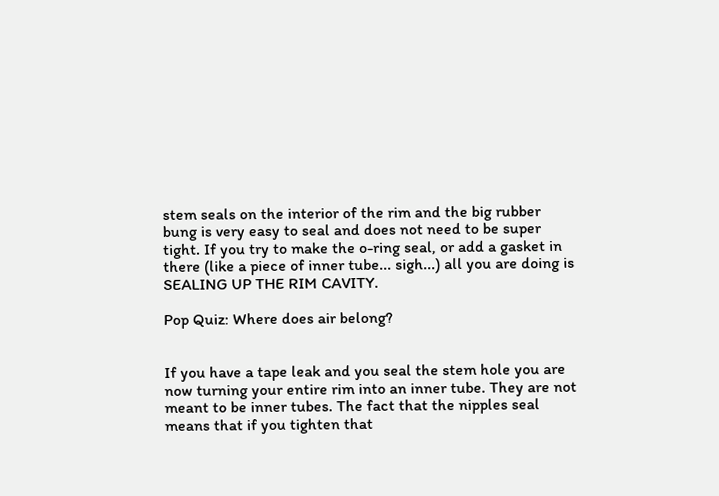stem seals on the interior of the rim and the big rubber bung is very easy to seal and does not need to be super tight. If you try to make the o-ring seal, or add a gasket in there (like a piece of inner tube... sigh...) all you are doing is SEALING UP THE RIM CAVITY.

Pop Quiz: Where does air belong?


If you have a tape leak and you seal the stem hole you are now turning your entire rim into an inner tube. They are not meant to be inner tubes. The fact that the nipples seal means that if you tighten that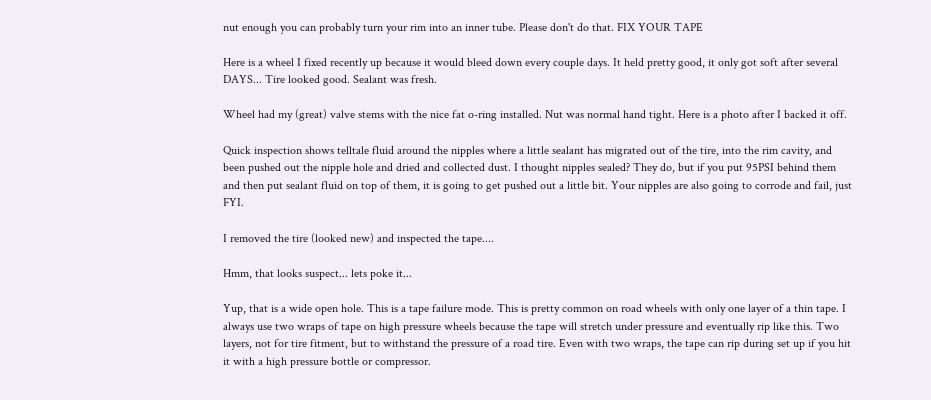nut enough you can probably turn your rim into an inner tube. Please don't do that. FIX YOUR TAPE

Here is a wheel I fixed recently up because it would bleed down every couple days. It held pretty good, it only got soft after several DAYS... Tire looked good. Sealant was fresh.

Wheel had my (great) valve stems with the nice fat o-ring installed. Nut was normal hand tight. Here is a photo after I backed it off.

Quick inspection shows telltale fluid around the nipples where a little sealant has migrated out of the tire, into the rim cavity, and been pushed out the nipple hole and dried and collected dust. I thought nipples sealed? They do, but if you put 95PSI behind them and then put sealant fluid on top of them, it is going to get pushed out a little bit. Your nipples are also going to corrode and fail, just FYI.

I removed the tire (looked new) and inspected the tape....

Hmm, that looks suspect... lets poke it...

Yup, that is a wide open hole. This is a tape failure mode. This is pretty common on road wheels with only one layer of a thin tape. I always use two wraps of tape on high pressure wheels because the tape will stretch under pressure and eventually rip like this. Two layers, not for tire fitment, but to withstand the pressure of a road tire. Even with two wraps, the tape can rip during set up if you hit it with a high pressure bottle or compressor.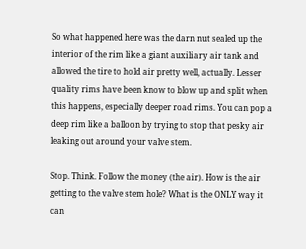So what happened here was the darn nut sealed up the interior of the rim like a giant auxiliary air tank and allowed the tire to hold air pretty well, actually. Lesser quality rims have been know to blow up and split when this happens, especially deeper road rims. You can pop a deep rim like a balloon by trying to stop that pesky air leaking out around your valve stem.

Stop. Think. Follow the money (the air). How is the air getting to the valve stem hole? What is the ONLY way it can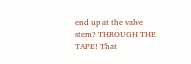end up at the valve stem? THROUGH THE TAPE! That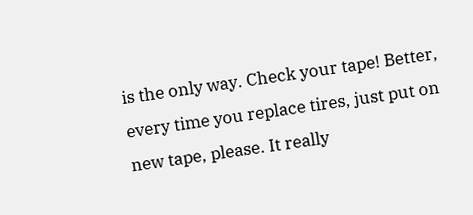is the only way. Check your tape! Better, every time you replace tires, just put on new tape, please. It really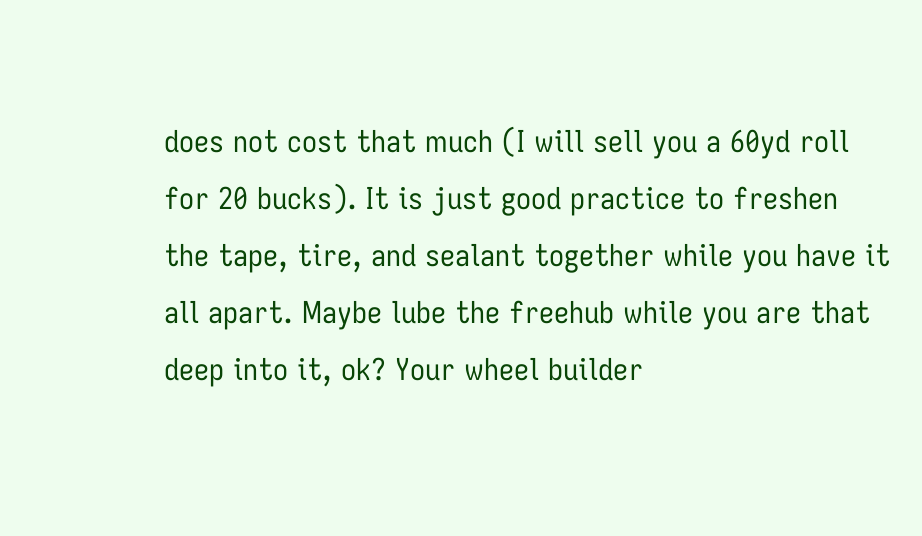does not cost that much (I will sell you a 60yd roll for 20 bucks). It is just good practice to freshen the tape, tire, and sealant together while you have it all apart. Maybe lube the freehub while you are that deep into it, ok? Your wheel builder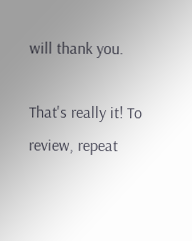will thank you.

That's really it! To review, repeat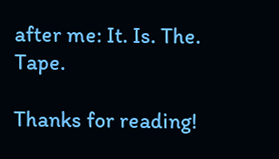after me: It. Is. The. Tape.

Thanks for reading!